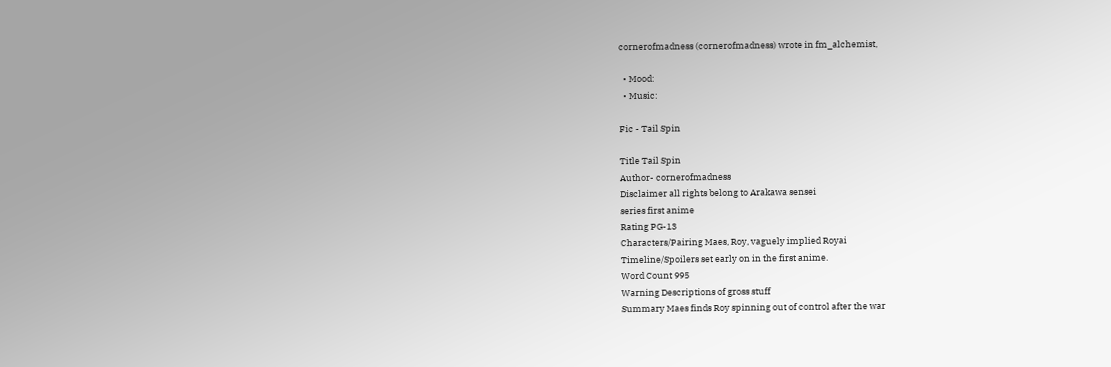cornerofmadness (cornerofmadness) wrote in fm_alchemist,

  • Mood:
  • Music:

Fic - Tail Spin

Title Tail Spin
Author- cornerofmadness
Disclaimer all rights belong to Arakawa sensei
series first anime
Rating PG-13
Characters/Pairing Maes, Roy, vaguely implied Royai
Timeline/Spoilers set early on in the first anime.
Word Count 995
Warning Descriptions of gross stuff
Summary Maes finds Roy spinning out of control after the war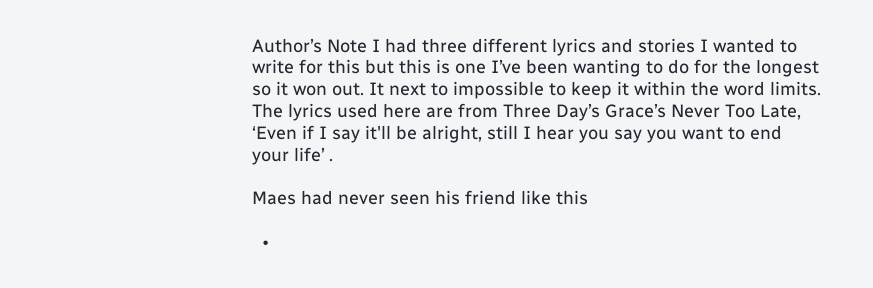Author’s Note I had three different lyrics and stories I wanted to write for this but this is one I’ve been wanting to do for the longest so it won out. It next to impossible to keep it within the word limits. The lyrics used here are from Three Day’s Grace’s Never Too Late, ‘Even if I say it'll be alright, still I hear you say you want to end your life’ .

Maes had never seen his friend like this

  •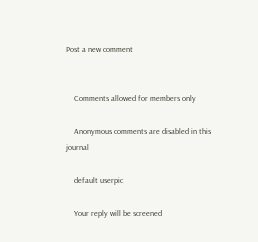Post a new comment


    Comments allowed for members only

    Anonymous comments are disabled in this journal

    default userpic

    Your reply will be screened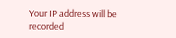Your IP address will be recorded